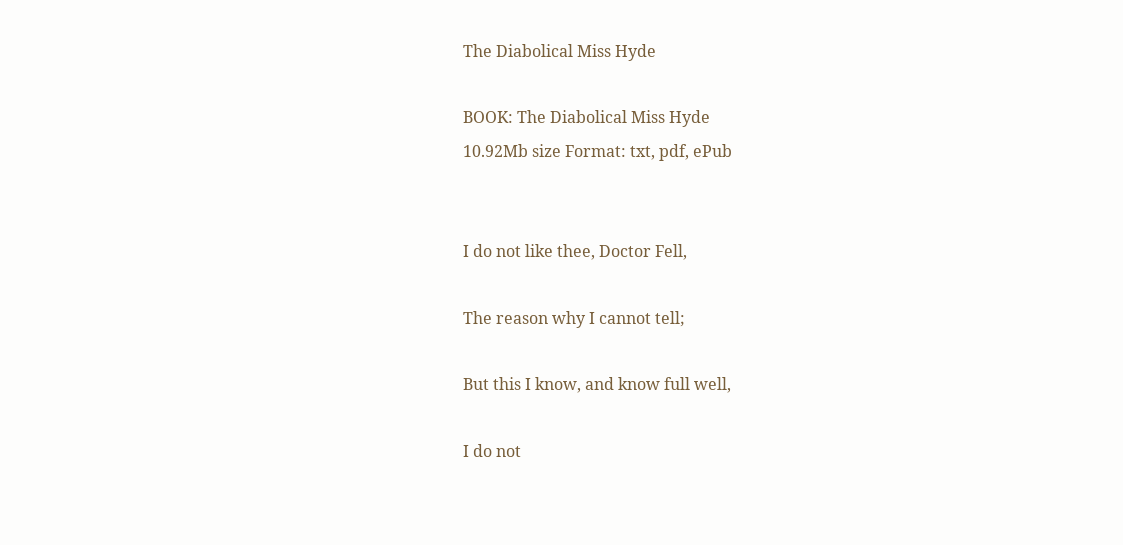The Diabolical Miss Hyde

BOOK: The Diabolical Miss Hyde
10.92Mb size Format: txt, pdf, ePub


I do not like thee, Doctor Fell,

The reason why I cannot tell;

But this I know, and know full well,

I do not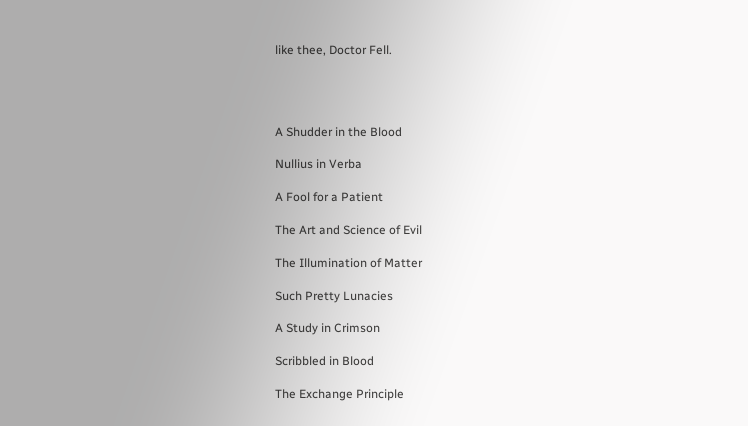like thee, Doctor Fell.




A Shudder in the Blood

Nullius in Verba

A Fool for a Patient

The Art and Science of Evil

The Illumination of Matter

Such Pretty Lunacies

A Study in Crimson

Scribbled in Blood

The Exchange Principle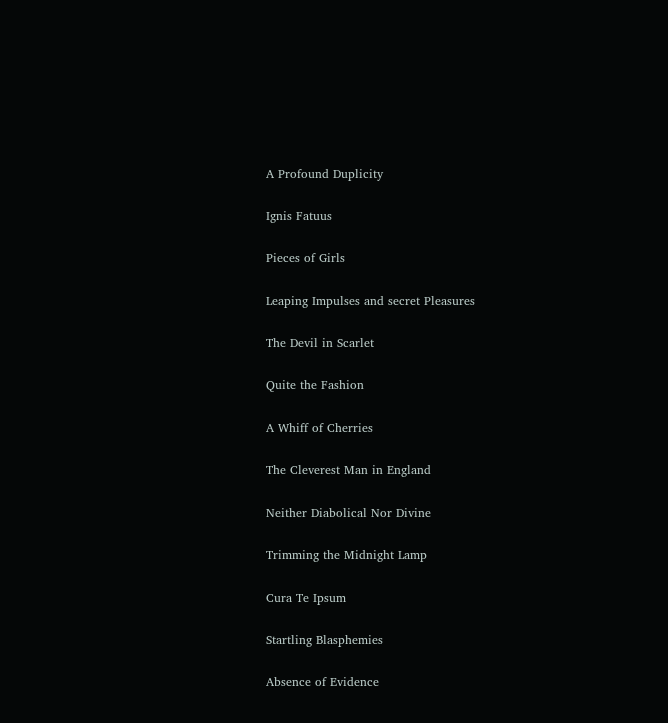A Profound Duplicity

Ignis Fatuus

Pieces of Girls

Leaping Impulses and secret Pleasures

The Devil in Scarlet

Quite the Fashion

A Whiff of Cherries

The Cleverest Man in England

Neither Diabolical Nor Divine

Trimming the Midnight Lamp

Cura Te Ipsum

Startling Blasphemies

Absence of Evidence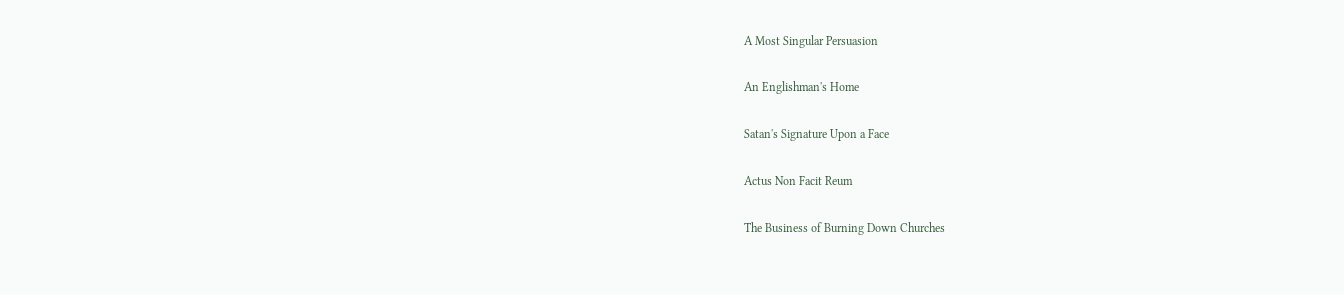A Most Singular Persuasion

An Englishman's Home

Satan's Signature Upon a Face

Actus Non Facit Reum

The Business of Burning Down Churches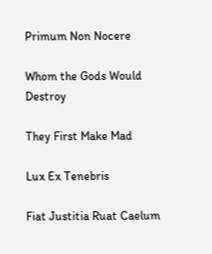Primum Non Nocere

Whom the Gods Would Destroy

They First Make Mad

Lux Ex Tenebris

Fiat Justitia Ruat Caelum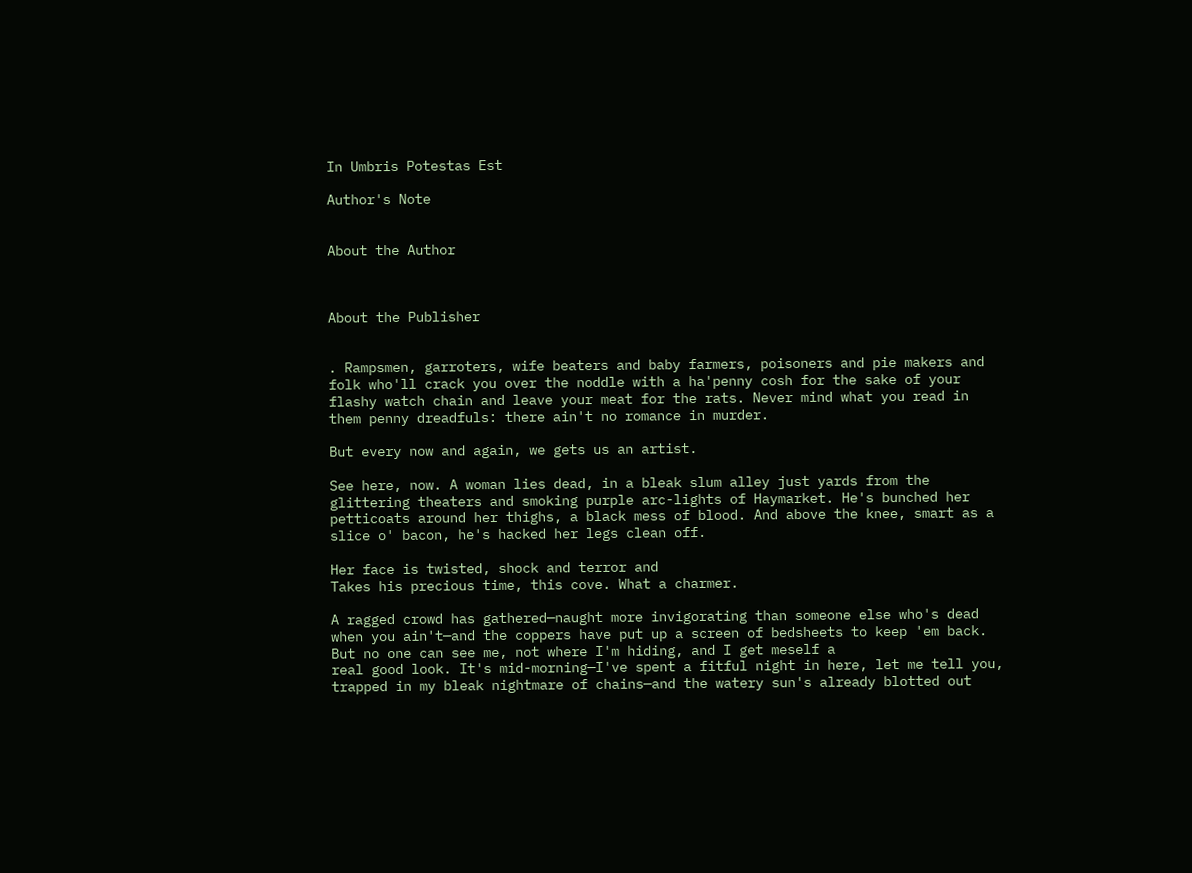In Umbris Potestas Est

Author's Note


About the Author



About the Publisher


. Rampsmen, garroters, wife beaters and baby farmers, poisoners and pie makers and folk who'll crack you over the noddle with a ha'penny cosh for the sake of your flashy watch chain and leave your meat for the rats. Never mind what you read in them penny dreadfuls: there ain't no romance in murder.

But every now and again, we gets us an artist.

See here, now. A woman lies dead, in a bleak slum alley just yards from the glittering theaters and smoking purple arc-lights of Haymarket. He's bunched her petticoats around her thighs, a black mess of blood. And above the knee, smart as a slice o' bacon, he's hacked her legs clean off.

Her face is twisted, shock and terror and
Takes his precious time, this cove. What a charmer.

A ragged crowd has gathered—naught more invigorating than someone else who's dead when you ain't—and the coppers have put up a screen of bedsheets to keep 'em back. But no one can see me, not where I'm hiding, and I get meself a
real good look. It's mid-morning—I've spent a fitful night in here, let me tell you, trapped in my bleak nightmare of chains—and the watery sun's already blotted out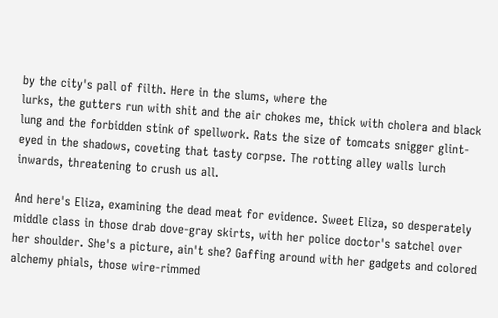by the city's pall of filth. Here in the slums, where the
lurks, the gutters run with shit and the air chokes me, thick with cholera and black lung and the forbidden stink of spellwork. Rats the size of tomcats snigger glint-eyed in the shadows, coveting that tasty corpse. The rotting alley walls lurch inwards, threatening to crush us all.

And here's Eliza, examining the dead meat for evidence. Sweet Eliza, so desperately middle class in those drab dove-gray skirts, with her police doctor's satchel over her shoulder. She's a picture, ain't she? Gaffing around with her gadgets and colored alchemy phials, those wire-rimmed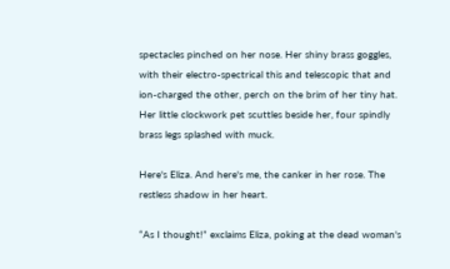spectacles pinched on her nose. Her shiny brass goggles, with their electro-spectrical this and telescopic that and ion-charged the other, perch on the brim of her tiny hat. Her little clockwork pet scuttles beside her, four spindly brass legs splashed with muck.

Here's Eliza. And here's me, the canker in her rose. The restless shadow in her heart.

“As I thought!” exclaims Eliza, poking at the dead woman's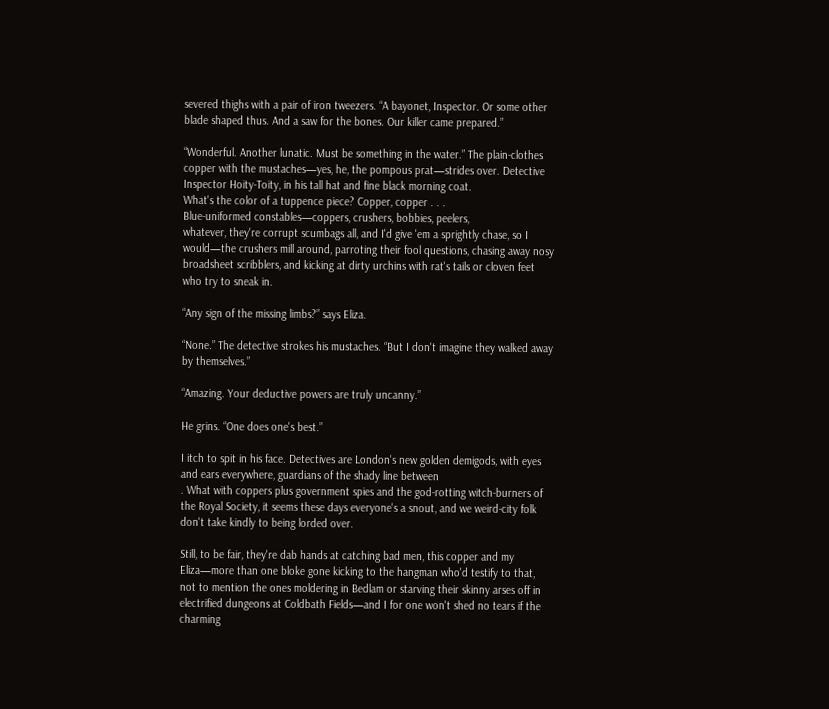severed thighs with a pair of iron tweezers. “A bayonet, Inspector. Or some other blade shaped thus. And a saw for the bones. Our killer came prepared.”

“Wonderful. Another lunatic. Must be something in the water.” The plain-clothes copper with the mustaches—yes, he, the pompous prat—strides over. Detective Inspector Hoity-Toity, in his tall hat and fine black morning coat.
What's the color of a tuppence piece? Copper, copper . . .
Blue-uniformed constables—coppers, crushers, bobbies, peelers,
whatever, they're corrupt scumbags all, and I'd give 'em a sprightly chase, so I would—the crushers mill around, parroting their fool questions, chasing away nosy broadsheet scribblers, and kicking at dirty urchins with rat's tails or cloven feet who try to sneak in.

“Any sign of the missing limbs?” says Eliza.

“None.” The detective strokes his mustaches. “But I don't imagine they walked away by themselves.”

“Amazing. Your deductive powers are truly uncanny.”

He grins. “One does one's best.”

I itch to spit in his face. Detectives are London's new golden demigods, with eyes and ears everywhere, guardians of the shady line between
. What with coppers plus government spies and the god-rotting witch-burners of the Royal Society, it seems these days everyone's a snout, and we weird-city folk don't take kindly to being lorded over.

Still, to be fair, they're dab hands at catching bad men, this copper and my Eliza—more than one bloke gone kicking to the hangman who'd testify to that, not to mention the ones moldering in Bedlam or starving their skinny arses off in electrified dungeons at Coldbath Fields—and I for one won't shed no tears if the charming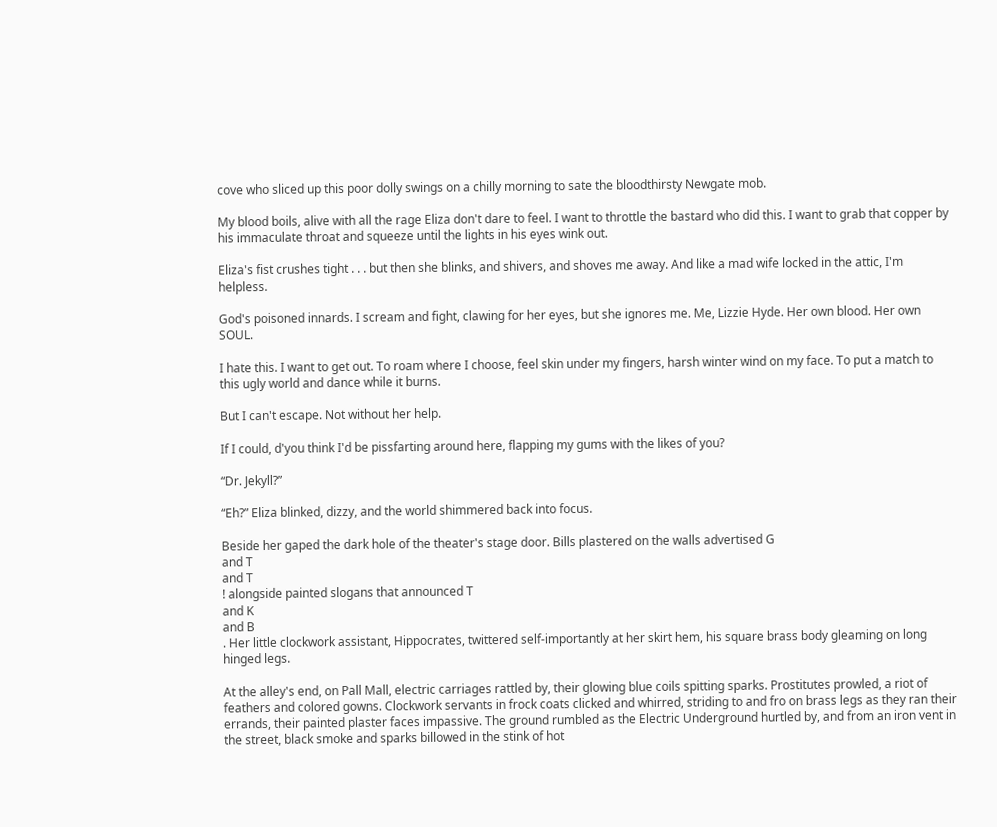cove who sliced up this poor dolly swings on a chilly morning to sate the bloodthirsty Newgate mob.

My blood boils, alive with all the rage Eliza don't dare to feel. I want to throttle the bastard who did this. I want to grab that copper by his immaculate throat and squeeze until the lights in his eyes wink out.

Eliza's fist crushes tight . . . but then she blinks, and shivers, and shoves me away. And like a mad wife locked in the attic, I'm helpless.

God's poisoned innards. I scream and fight, clawing for her eyes, but she ignores me. Me, Lizzie Hyde. Her own blood. Her own SOUL.

I hate this. I want to get out. To roam where I choose, feel skin under my fingers, harsh winter wind on my face. To put a match to this ugly world and dance while it burns.

But I can't escape. Not without her help.

If I could, d'you think I'd be pissfarting around here, flapping my gums with the likes of you?

“Dr. Jekyll?”

“Eh?” Eliza blinked, dizzy, and the world shimmered back into focus.

Beside her gaped the dark hole of the theater's stage door. Bills plastered on the walls advertised G
and T
and T
! alongside painted slogans that announced T
and K
and B
. Her little clockwork assistant, Hippocrates, twittered self-importantly at her skirt hem, his square brass body gleaming on long hinged legs.

At the alley's end, on Pall Mall, electric carriages rattled by, their glowing blue coils spitting sparks. Prostitutes prowled, a riot of feathers and colored gowns. Clockwork servants in frock coats clicked and whirred, striding to and fro on brass legs as they ran their errands, their painted plaster faces impassive. The ground rumbled as the Electric Underground hurtled by, and from an iron vent in the street, black smoke and sparks billowed in the stink of hot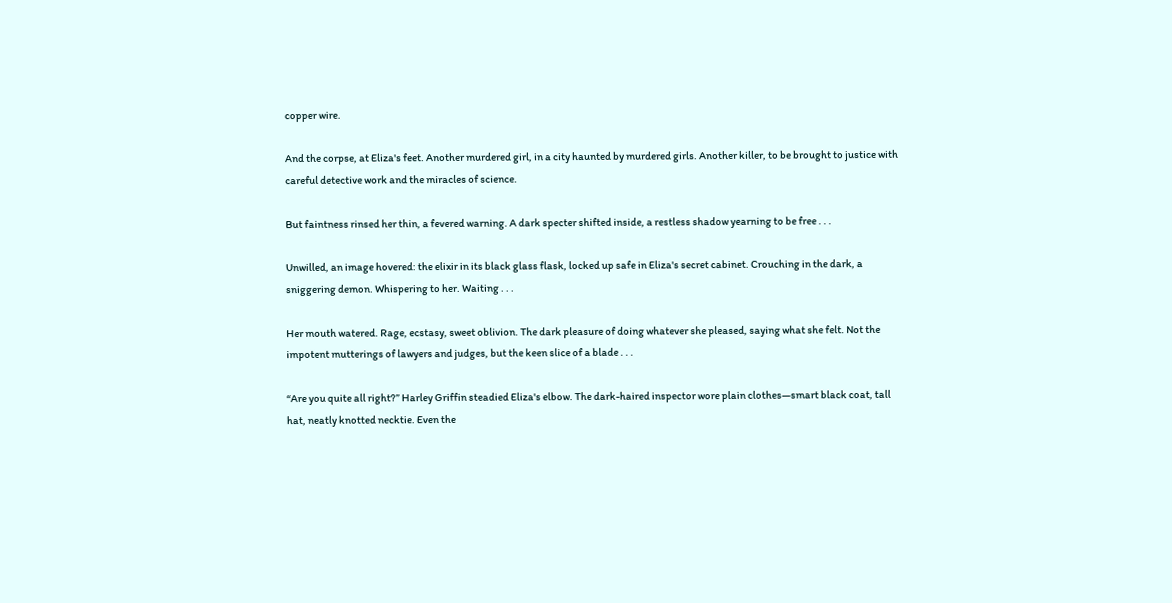copper wire.

And the corpse, at Eliza's feet. Another murdered girl, in a city haunted by murdered girls. Another killer, to be brought to justice with careful detective work and the miracles of science.

But faintness rinsed her thin, a fevered warning. A dark specter shifted inside, a restless shadow yearning to be free . . .

Unwilled, an image hovered: the elixir in its black glass flask, locked up safe in Eliza's secret cabinet. Crouching in the dark, a sniggering demon. Whispering to her. Waiting . . .

Her mouth watered. Rage, ecstasy, sweet oblivion. The dark pleasure of doing whatever she pleased, saying what she felt. Not the impotent mutterings of lawyers and judges, but the keen slice of a blade . . .

“Are you quite all right?” Harley Griffin steadied Eliza's elbow. The dark-haired inspector wore plain clothes—smart black coat, tall hat, neatly knotted necktie. Even the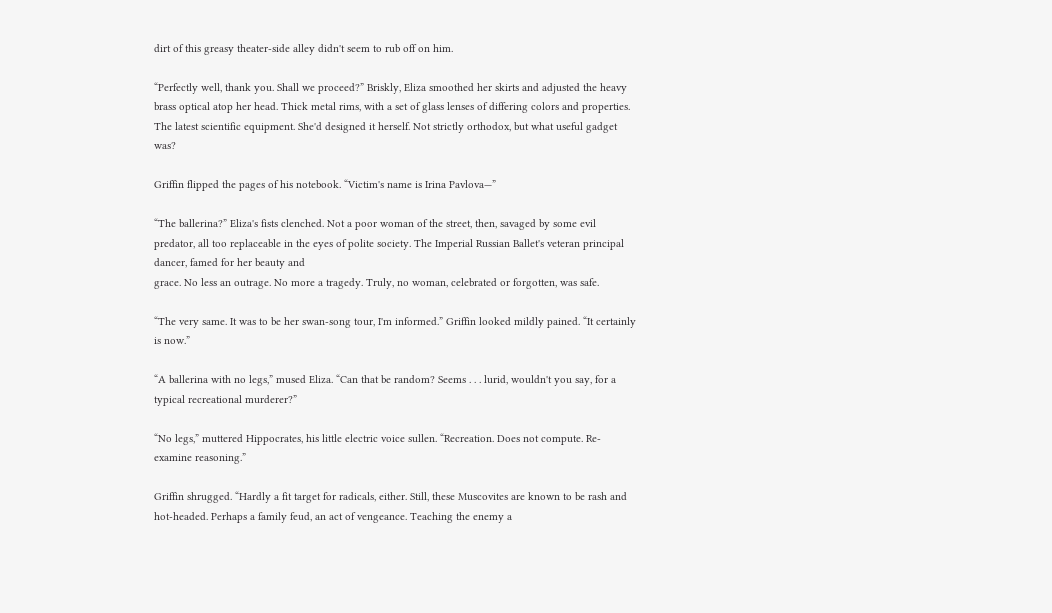dirt of this greasy theater-side alley didn't seem to rub off on him.

“Perfectly well, thank you. Shall we proceed?” Briskly, Eliza smoothed her skirts and adjusted the heavy brass optical atop her head. Thick metal rims, with a set of glass lenses of differing colors and properties. The latest scientific equipment. She'd designed it herself. Not strictly orthodox, but what useful gadget was?

Griffin flipped the pages of his notebook. “Victim's name is Irina Pavlova—”

“The ballerina?” Eliza's fists clenched. Not a poor woman of the street, then, savaged by some evil predator, all too replaceable in the eyes of polite society. The Imperial Russian Ballet's veteran principal dancer, famed for her beauty and
grace. No less an outrage. No more a tragedy. Truly, no woman, celebrated or forgotten, was safe.

“The very same. It was to be her swan-song tour, I'm informed.” Griffin looked mildly pained. “It certainly is now.”

“A ballerina with no legs,” mused Eliza. “Can that be random? Seems . . . lurid, wouldn't you say, for a typical recreational murderer?”

“No legs,” muttered Hippocrates, his little electric voice sullen. “Recreation. Does not compute. Re-examine reasoning.”

Griffin shrugged. “Hardly a fit target for radicals, either. Still, these Muscovites are known to be rash and hot-headed. Perhaps a family feud, an act of vengeance. Teaching the enemy a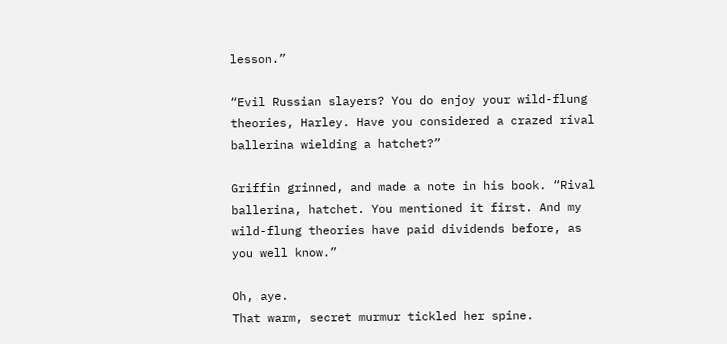lesson.”

“Evil Russian slayers? You do enjoy your wild-flung theories, Harley. Have you considered a crazed rival ballerina wielding a hatchet?”

Griffin grinned, and made a note in his book. “Rival ballerina, hatchet. You mentioned it first. And my wild-flung theories have paid dividends before, as you well know.”

Oh, aye.
That warm, secret murmur tickled her spine.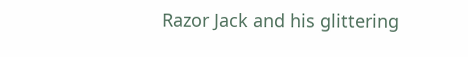Razor Jack and his glittering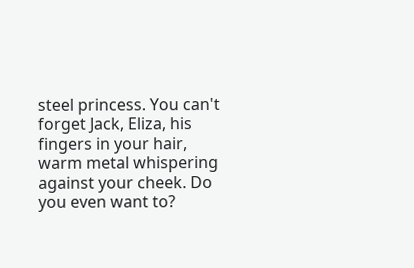steel princess. You can't forget Jack, Eliza, his fingers in your hair, warm metal whispering against your cheek. Do you even want to?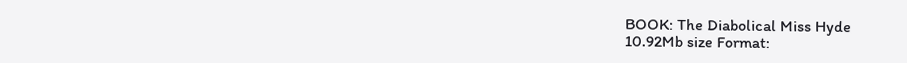BOOK: The Diabolical Miss Hyde
10.92Mb size Format: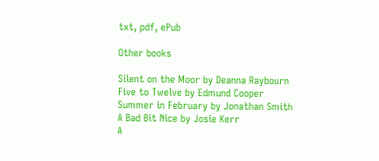txt, pdf, ePub

Other books

Silent on the Moor by Deanna Raybourn
Five to Twelve by Edmund Cooper
Summer in February by Jonathan Smith
A Bad Bit Nice by Josie Kerr
A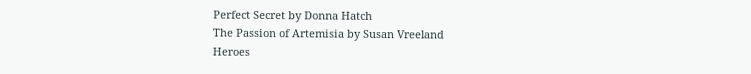Perfect Secret by Donna Hatch
The Passion of Artemisia by Susan Vreeland
Heroes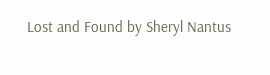Lost and Found by Sheryl Nantus